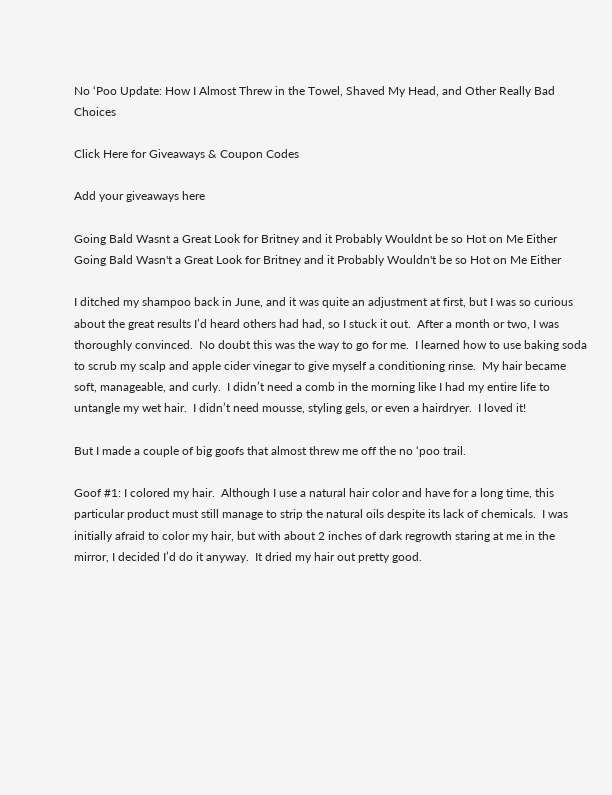No ‘Poo Update: How I Almost Threw in the Towel, Shaved My Head, and Other Really Bad Choices

Click Here for Giveaways & Coupon Codes

Add your giveaways here

Going Bald Wasnt a Great Look for Britney and it Probably Wouldnt be so Hot on Me Either
Going Bald Wasn't a Great Look for Britney and it Probably Wouldn't be so Hot on Me Either

I ditched my shampoo back in June, and it was quite an adjustment at first, but I was so curious about the great results I’d heard others had had, so I stuck it out.  After a month or two, I was thoroughly convinced.  No doubt this was the way to go for me.  I learned how to use baking soda to scrub my scalp and apple cider vinegar to give myself a conditioning rinse.  My hair became soft, manageable, and curly.  I didn’t need a comb in the morning like I had my entire life to untangle my wet hair.  I didn’t need mousse, styling gels, or even a hairdryer.  I loved it!

But I made a couple of big goofs that almost threw me off the no ‘poo trail.

Goof #1: I colored my hair.  Although I use a natural hair color and have for a long time, this particular product must still manage to strip the natural oils despite its lack of chemicals.  I was initially afraid to color my hair, but with about 2 inches of dark regrowth staring at me in the mirror, I decided I’d do it anyway.  It dried my hair out pretty good.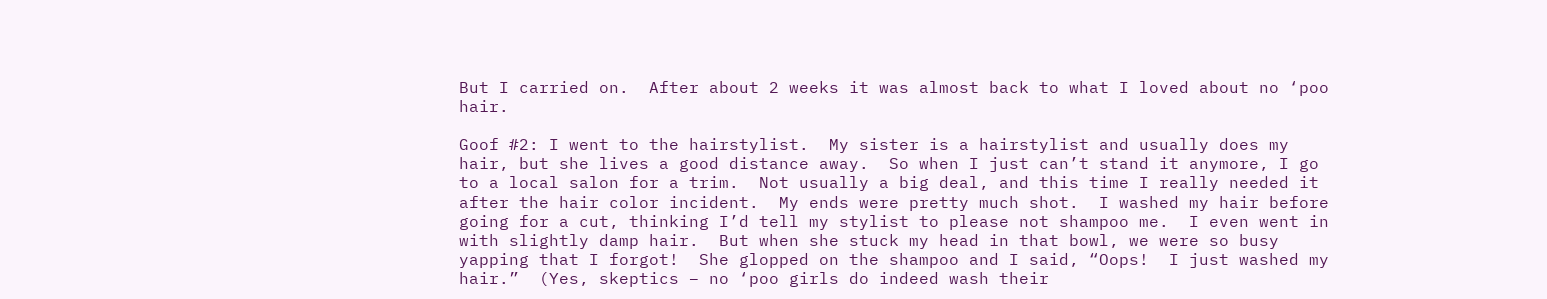But I carried on.  After about 2 weeks it was almost back to what I loved about no ‘poo hair.

Goof #2: I went to the hairstylist.  My sister is a hairstylist and usually does my hair, but she lives a good distance away.  So when I just can’t stand it anymore, I go to a local salon for a trim.  Not usually a big deal, and this time I really needed it after the hair color incident.  My ends were pretty much shot.  I washed my hair before going for a cut, thinking I’d tell my stylist to please not shampoo me.  I even went in with slightly damp hair.  But when she stuck my head in that bowl, we were so busy yapping that I forgot!  She glopped on the shampoo and I said, “Oops!  I just washed my hair.”  (Yes, skeptics – no ‘poo girls do indeed wash their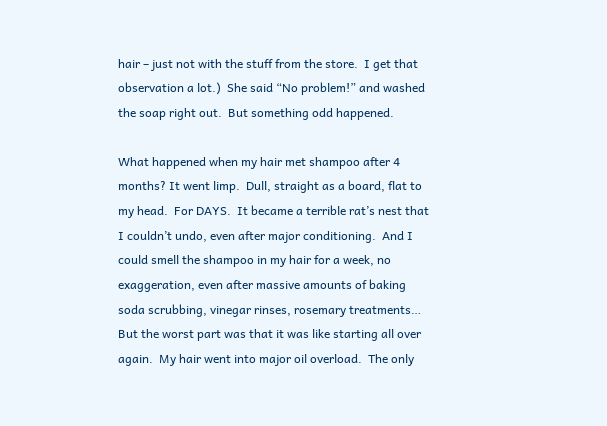hair – just not with the stuff from the store.  I get that observation a lot.)  She said “No problem!” and washed the soap right out.  But something odd happened.

What happened when my hair met shampoo after 4 months? It went limp.  Dull, straight as a board, flat to my head.  For DAYS.  It became a terrible rat’s nest that I couldn’t undo, even after major conditioning.  And I could smell the shampoo in my hair for a week, no exaggeration, even after massive amounts of baking soda scrubbing, vinegar rinses, rosemary treatments… But the worst part was that it was like starting all over again.  My hair went into major oil overload.  The only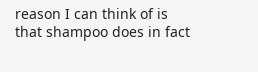reason I can think of is that shampoo does in fact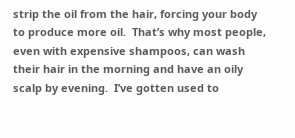strip the oil from the hair, forcing your body to produce more oil.  That’s why most people, even with expensive shampoos, can wash their hair in the morning and have an oily scalp by evening.  I’ve gotten used to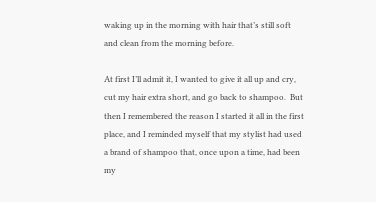waking up in the morning with hair that’s still soft and clean from the morning before.

At first I’ll admit it, I wanted to give it all up and cry, cut my hair extra short, and go back to shampoo.  But then I remembered the reason I started it all in the first place, and I reminded myself that my stylist had used a brand of shampoo that, once upon a time, had been my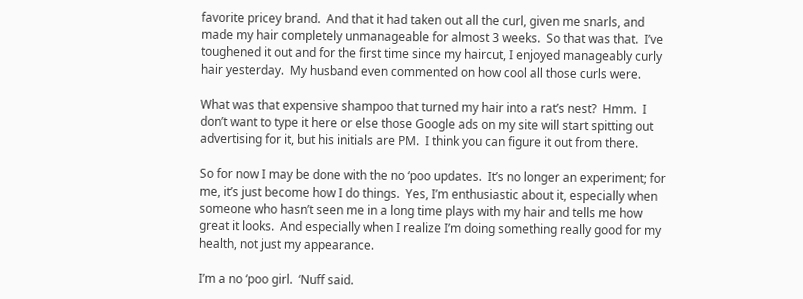favorite pricey brand.  And that it had taken out all the curl, given me snarls, and made my hair completely unmanageable for almost 3 weeks.  So that was that.  I’ve toughened it out and for the first time since my haircut, I enjoyed manageably curly hair yesterday.  My husband even commented on how cool all those curls were.

What was that expensive shampoo that turned my hair into a rat’s nest?  Hmm.  I don’t want to type it here or else those Google ads on my site will start spitting out advertising for it, but his initials are PM.  I think you can figure it out from there.

So for now I may be done with the no ‘poo updates.  It’s no longer an experiment; for me, it’s just become how I do things.  Yes, I’m enthusiastic about it, especially when someone who hasn’t seen me in a long time plays with my hair and tells me how great it looks.  And especially when I realize I’m doing something really good for my health, not just my appearance.

I’m a no ‘poo girl.  ‘Nuff said.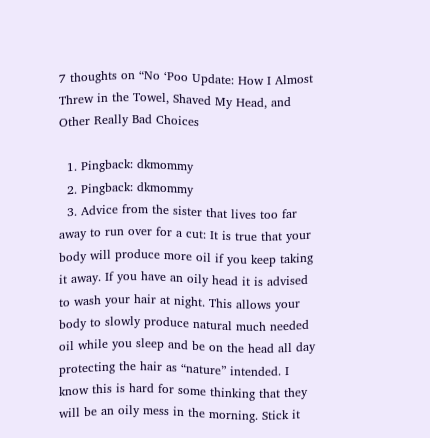7 thoughts on “No ‘Poo Update: How I Almost Threw in the Towel, Shaved My Head, and Other Really Bad Choices

  1. Pingback: dkmommy
  2. Pingback: dkmommy
  3. Advice from the sister that lives too far away to run over for a cut: It is true that your body will produce more oil if you keep taking it away. If you have an oily head it is advised to wash your hair at night. This allows your body to slowly produce natural much needed oil while you sleep and be on the head all day protecting the hair as “nature” intended. I know this is hard for some thinking that they will be an oily mess in the morning. Stick it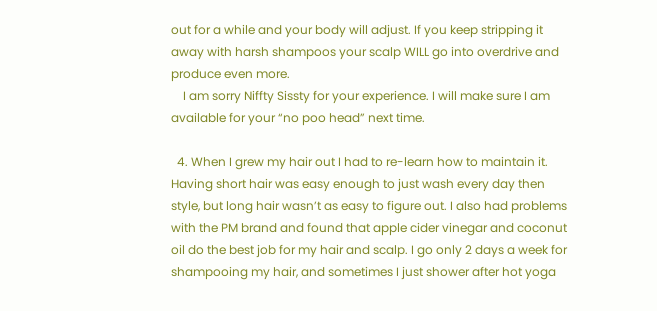out for a while and your body will adjust. If you keep stripping it away with harsh shampoos your scalp WILL go into overdrive and produce even more.
    I am sorry Niffty Sissty for your experience. I will make sure I am available for your “no poo head” next time.

  4. When I grew my hair out I had to re-learn how to maintain it. Having short hair was easy enough to just wash every day then style, but long hair wasn’t as easy to figure out. I also had problems with the PM brand and found that apple cider vinegar and coconut oil do the best job for my hair and scalp. I go only 2 days a week for shampooing my hair, and sometimes I just shower after hot yoga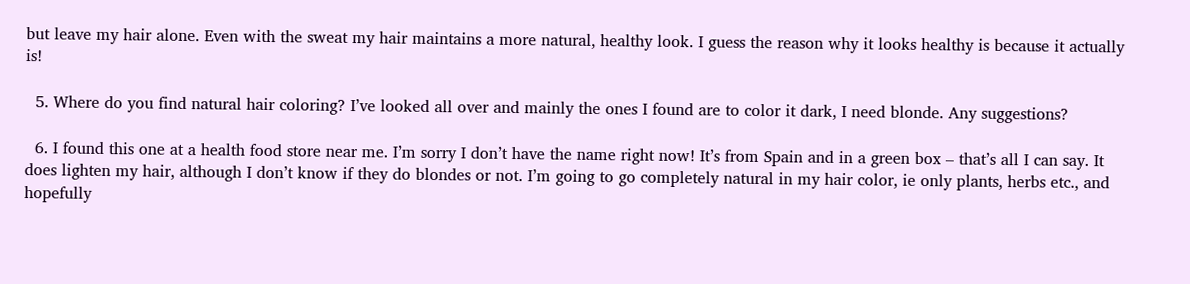but leave my hair alone. Even with the sweat my hair maintains a more natural, healthy look. I guess the reason why it looks healthy is because it actually is!

  5. Where do you find natural hair coloring? I’ve looked all over and mainly the ones I found are to color it dark, I need blonde. Any suggestions?

  6. I found this one at a health food store near me. I’m sorry I don’t have the name right now! It’s from Spain and in a green box – that’s all I can say. It does lighten my hair, although I don’t know if they do blondes or not. I’m going to go completely natural in my hair color, ie only plants, herbs etc., and hopefully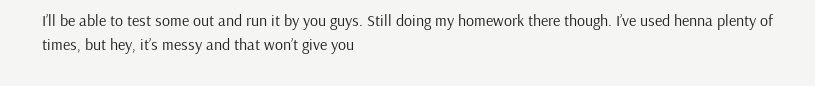I’ll be able to test some out and run it by you guys. Still doing my homework there though. I’ve used henna plenty of times, but hey, it’s messy and that won’t give you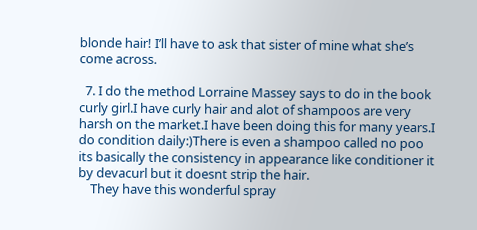blonde hair! I’ll have to ask that sister of mine what she’s come across.

  7. I do the method Lorraine Massey says to do in the book curly girl.I have curly hair and alot of shampoos are very harsh on the market.I have been doing this for many years.I do condition daily:)There is even a shampoo called no poo its basically the consistency in appearance like conditioner it by devacurl but it doesnt strip the hair.
    They have this wonderful spray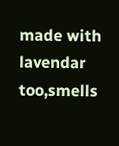made with lavendar too,smells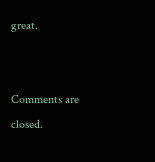great.


Comments are closed.